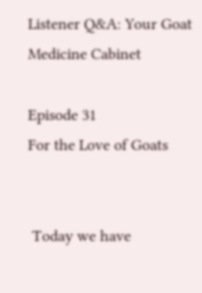Listener Q&A: Your Goat Medicine Cabinet

Episode 31
For the Love of Goats


 Today we have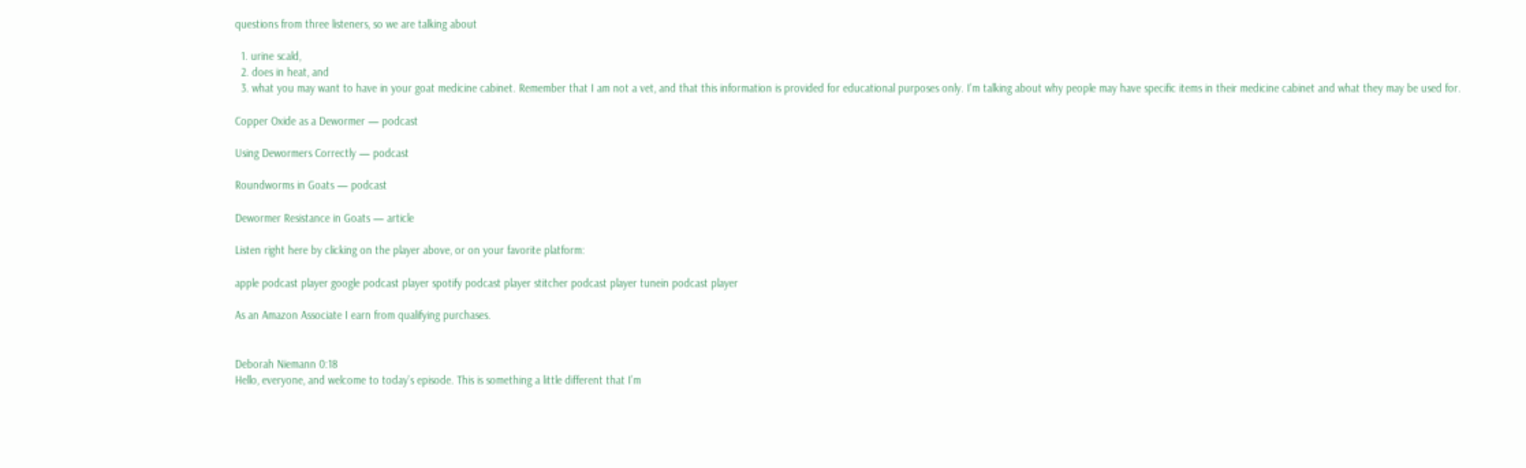questions from three listeners, so we are talking about

  1. urine scald,
  2. does in heat, and
  3. what you may want to have in your goat medicine cabinet. Remember that I am not a vet, and that this information is provided for educational purposes only. I’m talking about why people may have specific items in their medicine cabinet and what they may be used for.

Copper Oxide as a Dewormer — podcast

Using Dewormers Correctly — podcast

Roundworms in Goats — podcast

Dewormer Resistance in Goats — article

Listen right here by clicking on the player above, or on your favorite platform:

apple podcast player google podcast player spotify podcast player stitcher podcast player tunein podcast player

As an Amazon Associate I earn from qualifying purchases.


Deborah Niemann 0:18
Hello, everyone, and welcome to today’s episode. This is something a little different that I’m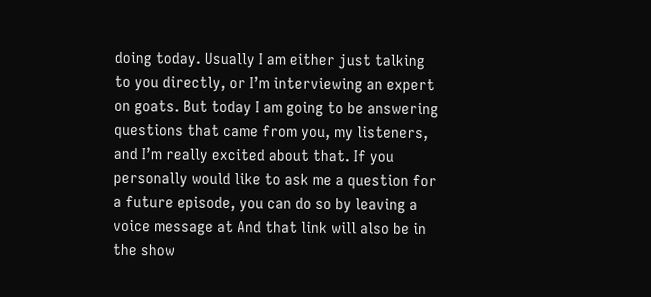doing today. Usually I am either just talking to you directly, or I’m interviewing an expert on goats. But today I am going to be answering questions that came from you, my listeners, and I’m really excited about that. If you personally would like to ask me a question for a future episode, you can do so by leaving a voice message at And that link will also be in the show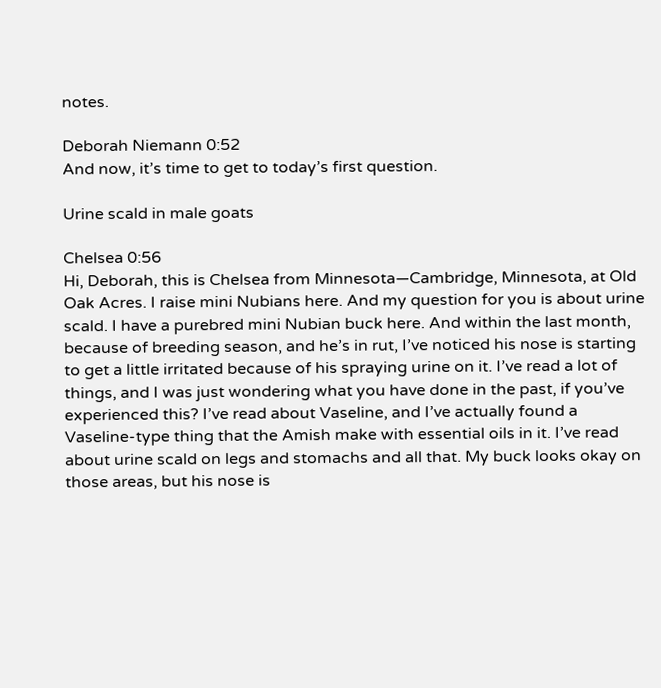notes.

Deborah Niemann 0:52
And now, it’s time to get to today’s first question.

Urine scald in male goats

Chelsea 0:56
Hi, Deborah, this is Chelsea from Minnesota—Cambridge, Minnesota, at Old Oak Acres. I raise mini Nubians here. And my question for you is about urine scald. I have a purebred mini Nubian buck here. And within the last month, because of breeding season, and he’s in rut, I’ve noticed his nose is starting to get a little irritated because of his spraying urine on it. I’ve read a lot of things, and I was just wondering what you have done in the past, if you’ve experienced this? I’ve read about Vaseline, and I’ve actually found a Vaseline-type thing that the Amish make with essential oils in it. I’ve read about urine scald on legs and stomachs and all that. My buck looks okay on those areas, but his nose is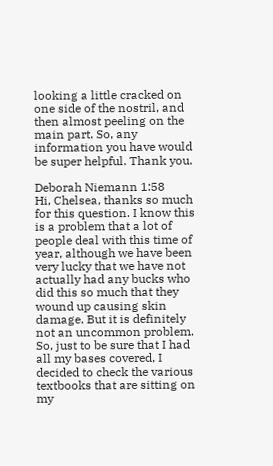looking a little cracked on one side of the nostril, and then almost peeling on the main part. So, any information you have would be super helpful. Thank you.

Deborah Niemann 1:58
Hi, Chelsea, thanks so much for this question. I know this is a problem that a lot of people deal with this time of year, although we have been very lucky that we have not actually had any bucks who did this so much that they wound up causing skin damage. But it is definitely not an uncommon problem. So, just to be sure that I had all my bases covered, I decided to check the various textbooks that are sitting on my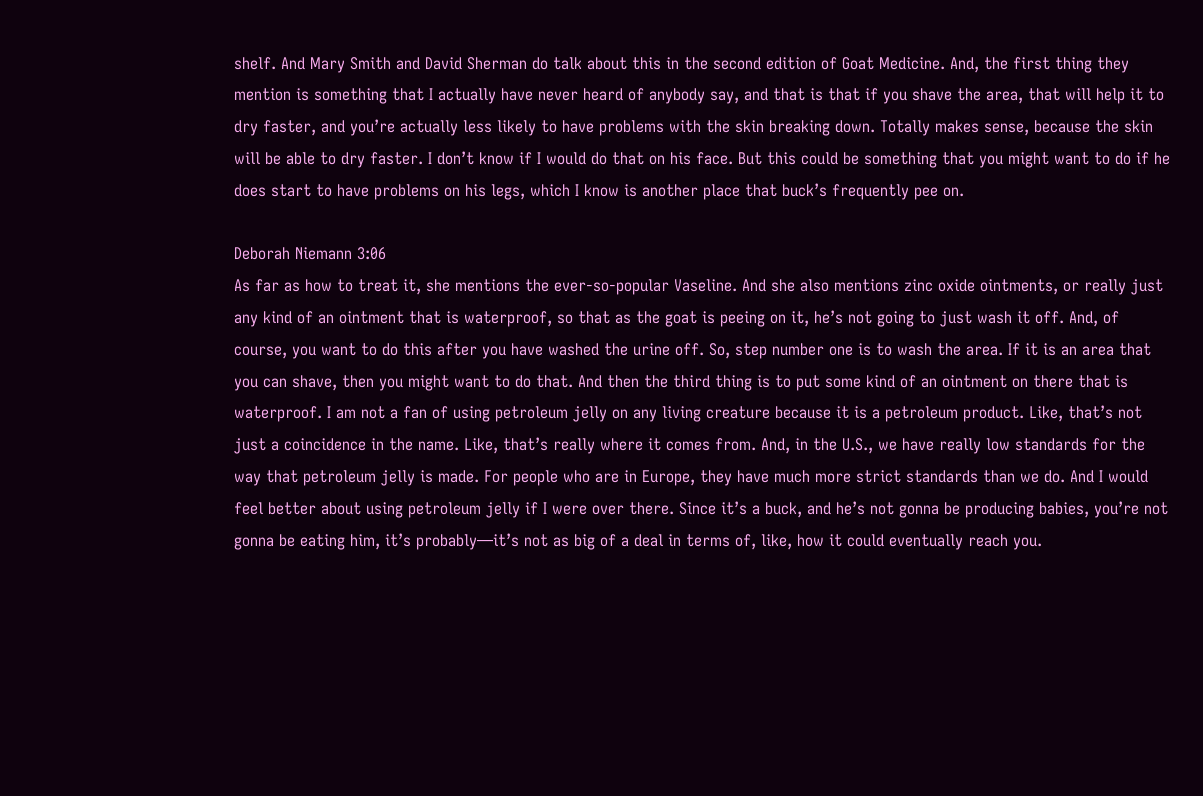shelf. And Mary Smith and David Sherman do talk about this in the second edition of Goat Medicine. And, the first thing they mention is something that I actually have never heard of anybody say, and that is that if you shave the area, that will help it to dry faster, and you’re actually less likely to have problems with the skin breaking down. Totally makes sense, because the skin will be able to dry faster. I don’t know if I would do that on his face. But this could be something that you might want to do if he does start to have problems on his legs, which I know is another place that buck’s frequently pee on.

Deborah Niemann 3:06
As far as how to treat it, she mentions the ever-so-popular Vaseline. And she also mentions zinc oxide ointments, or really just any kind of an ointment that is waterproof, so that as the goat is peeing on it, he’s not going to just wash it off. And, of course, you want to do this after you have washed the urine off. So, step number one is to wash the area. If it is an area that you can shave, then you might want to do that. And then the third thing is to put some kind of an ointment on there that is waterproof. I am not a fan of using petroleum jelly on any living creature because it is a petroleum product. Like, that’s not just a coincidence in the name. Like, that’s really where it comes from. And, in the U.S., we have really low standards for the way that petroleum jelly is made. For people who are in Europe, they have much more strict standards than we do. And I would feel better about using petroleum jelly if I were over there. Since it’s a buck, and he’s not gonna be producing babies, you’re not gonna be eating him, it’s probably—it’s not as big of a deal in terms of, like, how it could eventually reach you.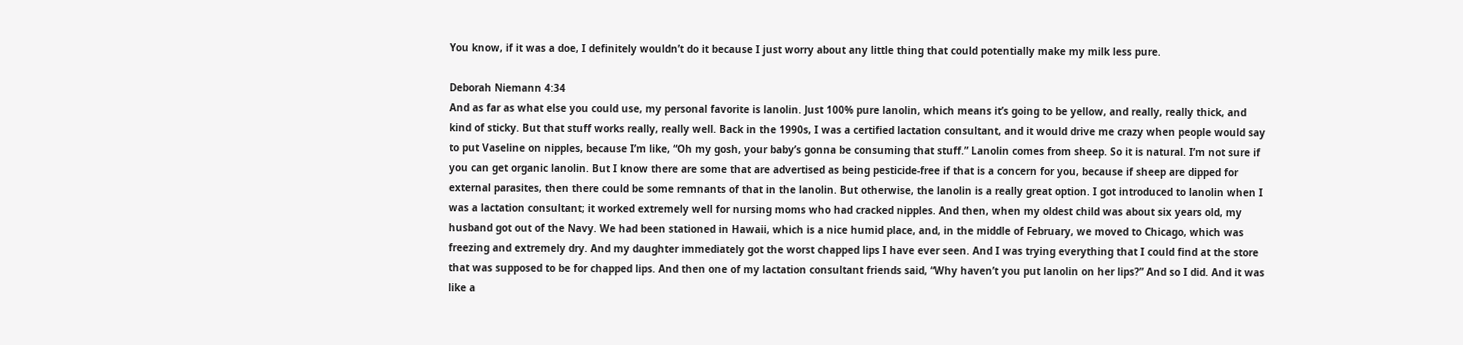You know, if it was a doe, I definitely wouldn’t do it because I just worry about any little thing that could potentially make my milk less pure.

Deborah Niemann 4:34
And as far as what else you could use, my personal favorite is lanolin. Just 100% pure lanolin, which means it’s going to be yellow, and really, really thick, and kind of sticky. But that stuff works really, really well. Back in the 1990s, I was a certified lactation consultant, and it would drive me crazy when people would say to put Vaseline on nipples, because I’m like, “Oh my gosh, your baby’s gonna be consuming that stuff.” Lanolin comes from sheep. So it is natural. I’m not sure if you can get organic lanolin. But I know there are some that are advertised as being pesticide-free if that is a concern for you, because if sheep are dipped for external parasites, then there could be some remnants of that in the lanolin. But otherwise, the lanolin is a really great option. I got introduced to lanolin when I was a lactation consultant; it worked extremely well for nursing moms who had cracked nipples. And then, when my oldest child was about six years old, my husband got out of the Navy. We had been stationed in Hawaii, which is a nice humid place, and, in the middle of February, we moved to Chicago, which was freezing and extremely dry. And my daughter immediately got the worst chapped lips I have ever seen. And I was trying everything that I could find at the store that was supposed to be for chapped lips. And then one of my lactation consultant friends said, “Why haven’t you put lanolin on her lips?” And so I did. And it was like a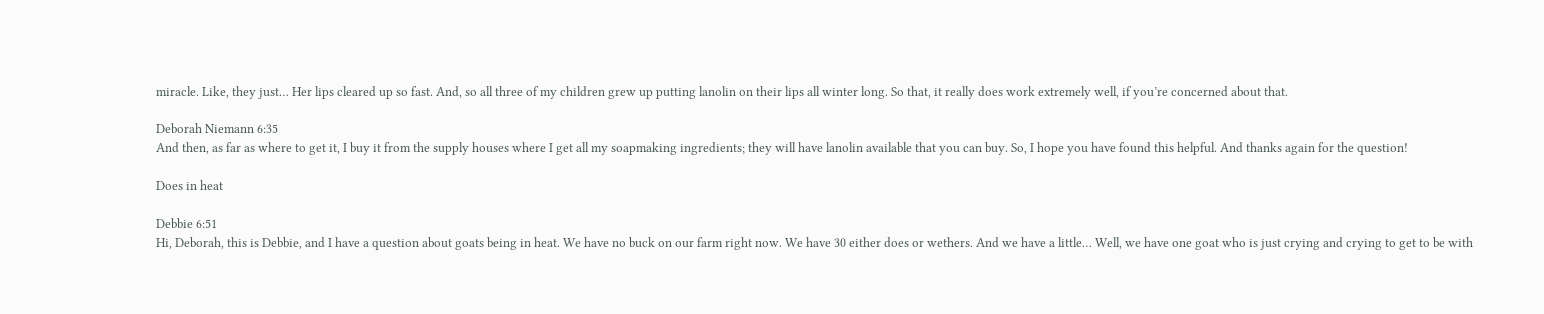miracle. Like, they just… Her lips cleared up so fast. And, so all three of my children grew up putting lanolin on their lips all winter long. So that, it really does work extremely well, if you’re concerned about that.

Deborah Niemann 6:35
And then, as far as where to get it, I buy it from the supply houses where I get all my soapmaking ingredients; they will have lanolin available that you can buy. So, I hope you have found this helpful. And thanks again for the question!

Does in heat

Debbie 6:51
Hi, Deborah, this is Debbie, and I have a question about goats being in heat. We have no buck on our farm right now. We have 30 either does or wethers. And we have a little… Well, we have one goat who is just crying and crying to get to be with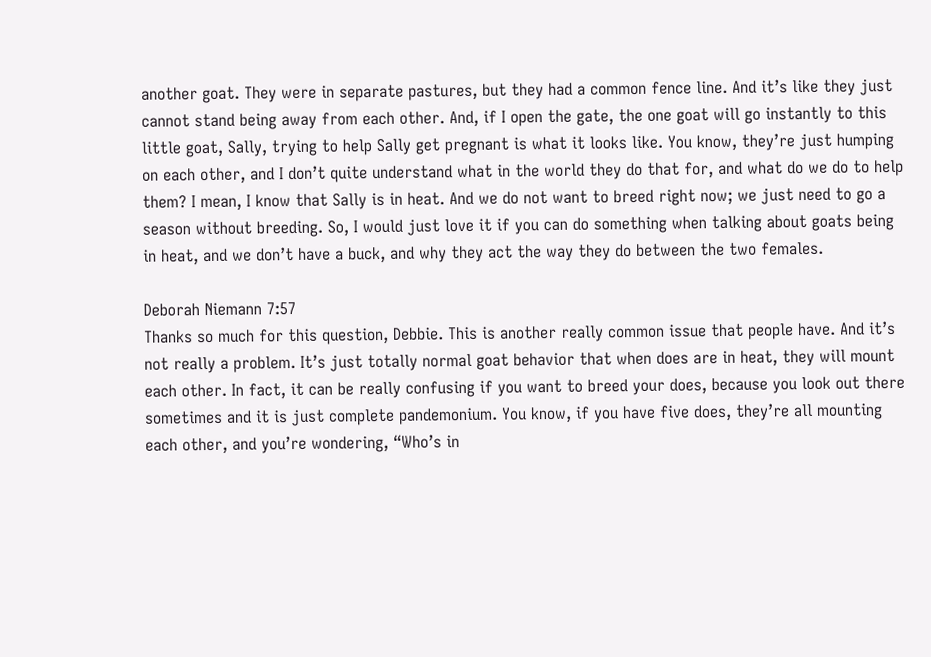another goat. They were in separate pastures, but they had a common fence line. And it’s like they just cannot stand being away from each other. And, if I open the gate, the one goat will go instantly to this little goat, Sally, trying to help Sally get pregnant is what it looks like. You know, they’re just humping on each other, and I don’t quite understand what in the world they do that for, and what do we do to help them? I mean, I know that Sally is in heat. And we do not want to breed right now; we just need to go a season without breeding. So, I would just love it if you can do something when talking about goats being in heat, and we don’t have a buck, and why they act the way they do between the two females.

Deborah Niemann 7:57
Thanks so much for this question, Debbie. This is another really common issue that people have. And it’s not really a problem. It’s just totally normal goat behavior that when does are in heat, they will mount each other. In fact, it can be really confusing if you want to breed your does, because you look out there sometimes and it is just complete pandemonium. You know, if you have five does, they’re all mounting each other, and you’re wondering, “Who’s in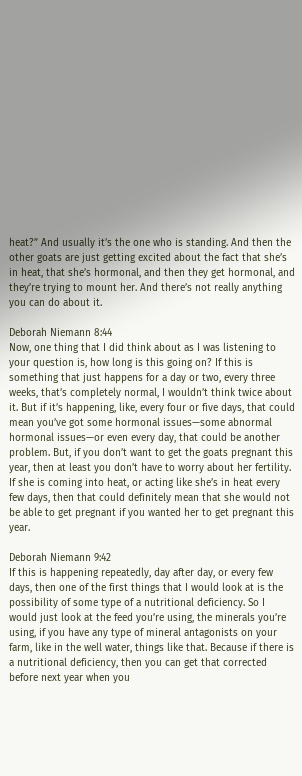heat?” And usually it’s the one who is standing. And then the other goats are just getting excited about the fact that she’s in heat, that she’s hormonal, and then they get hormonal, and they’re trying to mount her. And there’s not really anything you can do about it.

Deborah Niemann 8:44
Now, one thing that I did think about as I was listening to your question is, how long is this going on? If this is something that just happens for a day or two, every three weeks, that’s completely normal, I wouldn’t think twice about it. But if it’s happening, like, every four or five days, that could mean you’ve got some hormonal issues—some abnormal hormonal issues—or even every day, that could be another problem. But, if you don’t want to get the goats pregnant this year, then at least you don’t have to worry about her fertility. If she is coming into heat, or acting like she’s in heat every few days, then that could definitely mean that she would not be able to get pregnant if you wanted her to get pregnant this year.

Deborah Niemann 9:42
If this is happening repeatedly, day after day, or every few days, then one of the first things that I would look at is the possibility of some type of a nutritional deficiency. So I would just look at the feed you’re using, the minerals you’re using, if you have any type of mineral antagonists on your farm, like in the well water, things like that. Because if there is a nutritional deficiency, then you can get that corrected before next year when you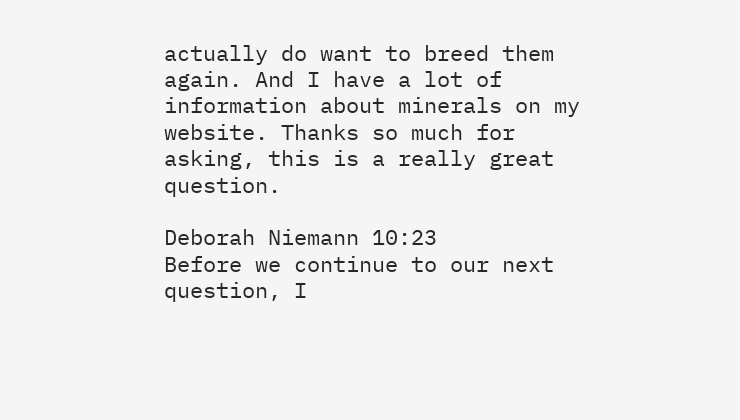actually do want to breed them again. And I have a lot of information about minerals on my website. Thanks so much for asking, this is a really great question.

Deborah Niemann 10:23
Before we continue to our next question, I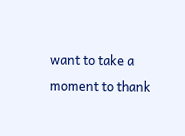want to take a moment to thank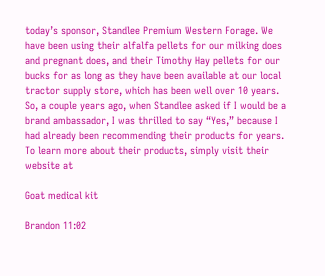today’s sponsor, Standlee Premium Western Forage. We have been using their alfalfa pellets for our milking does and pregnant does, and their Timothy Hay pellets for our bucks for as long as they have been available at our local tractor supply store, which has been well over 10 years. So, a couple years ago, when Standlee asked if I would be a brand ambassador, I was thrilled to say “Yes,” because I had already been recommending their products for years. To learn more about their products, simply visit their website at

Goat medical kit

Brandon 11:02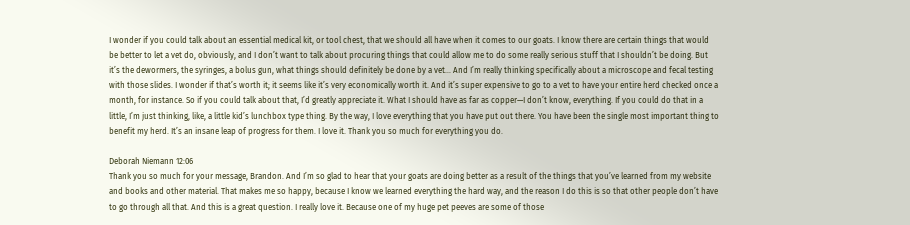I wonder if you could talk about an essential medical kit, or tool chest, that we should all have when it comes to our goats. I know there are certain things that would be better to let a vet do, obviously, and I don’t want to talk about procuring things that could allow me to do some really serious stuff that I shouldn’t be doing. But it’s the dewormers, the syringes, a bolus gun, what things should definitely be done by a vet… And I’m really thinking specifically about a microscope and fecal testing with those slides. I wonder if that’s worth it; it seems like it’s very economically worth it. And it’s super expensive to go to a vet to have your entire herd checked once a month, for instance. So if you could talk about that, I’d greatly appreciate it. What I should have as far as copper—I don’t know, everything. If you could do that in a little, I’m just thinking, like, a little kid’s lunchbox type thing. By the way, I love everything that you have put out there. You have been the single most important thing to benefit my herd. It’s an insane leap of progress for them. I love it. Thank you so much for everything you do.

Deborah Niemann 12:06
Thank you so much for your message, Brandon. And I’m so glad to hear that your goats are doing better as a result of the things that you’ve learned from my website and books and other material. That makes me so happy, because I know we learned everything the hard way, and the reason I do this is so that other people don’t have to go through all that. And this is a great question. I really love it. Because one of my huge pet peeves are some of those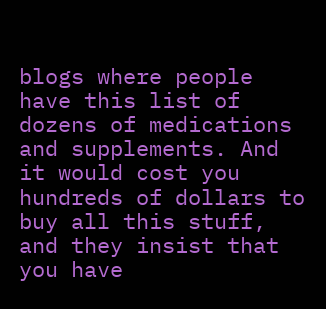blogs where people have this list of dozens of medications and supplements. And it would cost you hundreds of dollars to buy all this stuff, and they insist that you have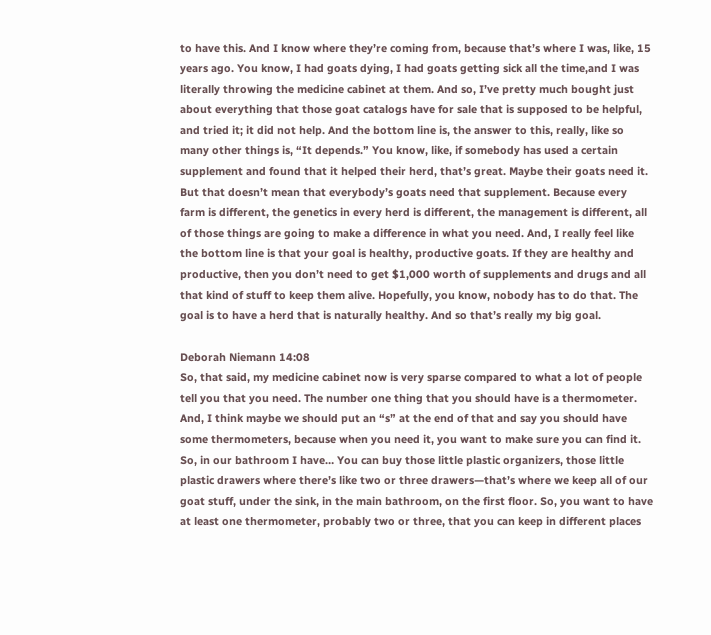to have this. And I know where they’re coming from, because that’s where I was, like, 15 years ago. You know, I had goats dying, I had goats getting sick all the time,and I was literally throwing the medicine cabinet at them. And so, I’ve pretty much bought just about everything that those goat catalogs have for sale that is supposed to be helpful, and tried it; it did not help. And the bottom line is, the answer to this, really, like so many other things is, “It depends.” You know, like, if somebody has used a certain supplement and found that it helped their herd, that’s great. Maybe their goats need it. But that doesn’t mean that everybody’s goats need that supplement. Because every farm is different, the genetics in every herd is different, the management is different, all of those things are going to make a difference in what you need. And, I really feel like the bottom line is that your goal is healthy, productive goats. If they are healthy and productive, then you don’t need to get $1,000 worth of supplements and drugs and all that kind of stuff to keep them alive. Hopefully, you know, nobody has to do that. The goal is to have a herd that is naturally healthy. And so that’s really my big goal.

Deborah Niemann 14:08
So, that said, my medicine cabinet now is very sparse compared to what a lot of people tell you that you need. The number one thing that you should have is a thermometer. And, I think maybe we should put an “s” at the end of that and say you should have some thermometers, because when you need it, you want to make sure you can find it. So, in our bathroom I have… You can buy those little plastic organizers, those little plastic drawers where there’s like two or three drawers—that’s where we keep all of our goat stuff, under the sink, in the main bathroom, on the first floor. So, you want to have at least one thermometer, probably two or three, that you can keep in different places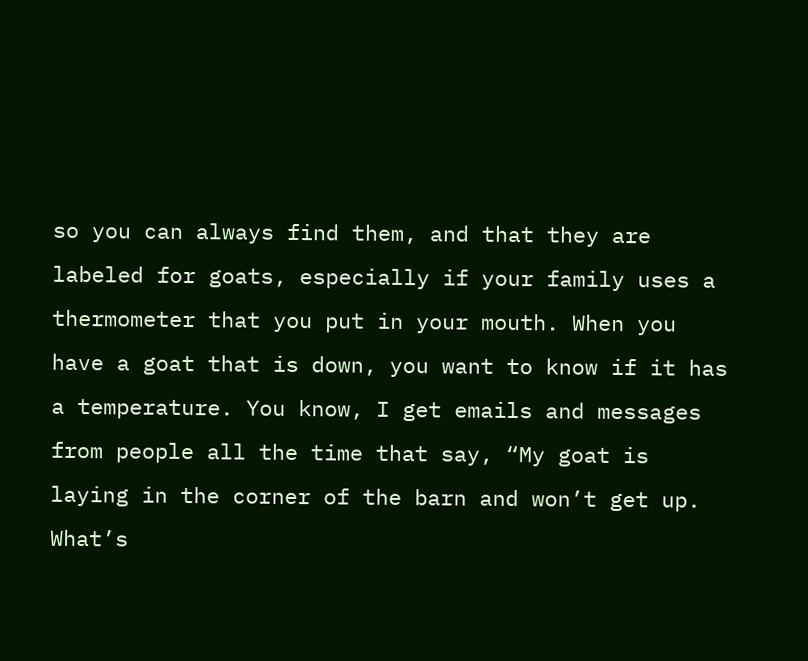so you can always find them, and that they are labeled for goats, especially if your family uses a thermometer that you put in your mouth. When you have a goat that is down, you want to know if it has a temperature. You know, I get emails and messages from people all the time that say, “My goat is laying in the corner of the barn and won’t get up. What’s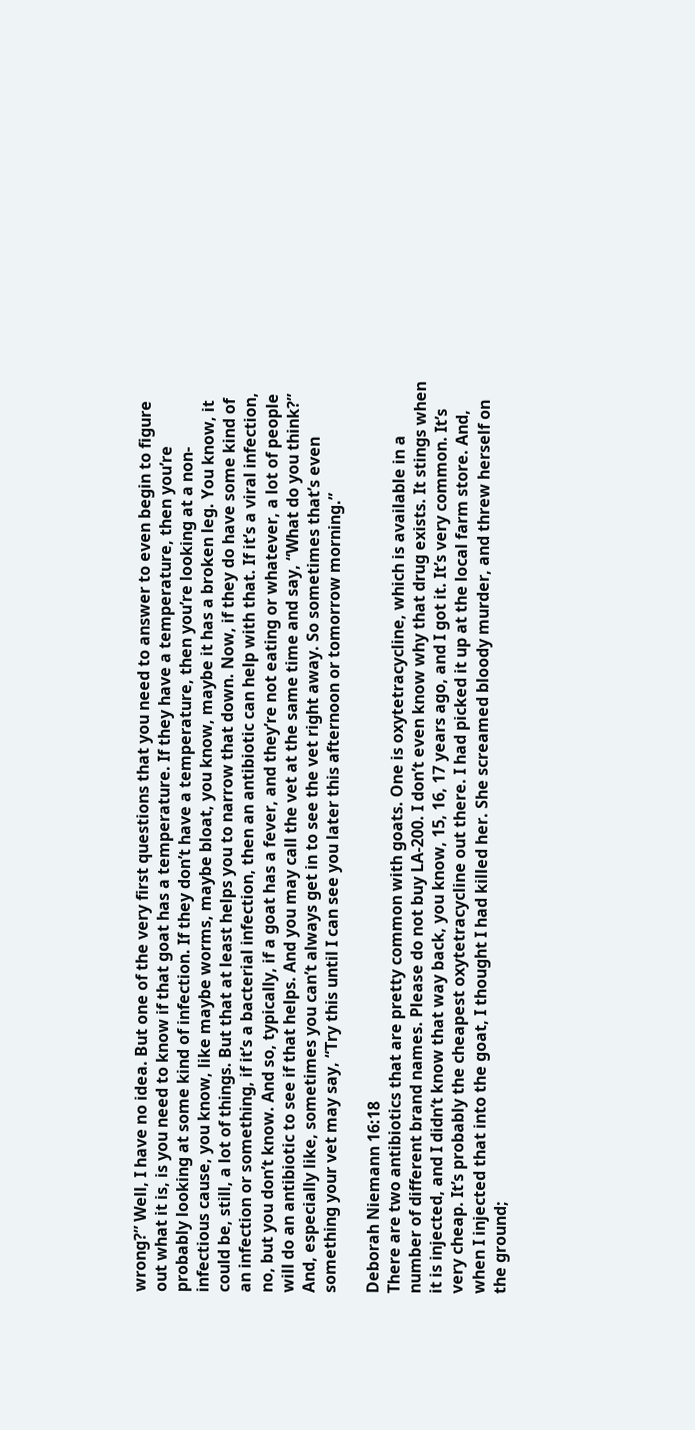wrong?” Well, I have no idea. But one of the very first questions that you need to answer to even begin to figure out what it is, is you need to know if that goat has a temperature. If they have a temperature, then you’re probably looking at some kind of infection. If they don’t have a temperature, then you’re looking at a non-infectious cause, you know, like maybe worms, maybe bloat, you know, maybe it has a broken leg. You know, it could be, still, a lot of things. But that at least helps you to narrow that down. Now, if they do have some kind of an infection or something, if it’s a bacterial infection, then an antibiotic can help with that. If it’s a viral infection, no, but you don’t know. And so, typically, if a goat has a fever, and they’re not eating or whatever, a lot of people will do an antibiotic to see if that helps. And you may call the vet at the same time and say, “What do you think?” And, especially like, sometimes you can’t always get in to see the vet right away. So sometimes that’s even something your vet may say, “Try this until I can see you later this afternoon or tomorrow morning.”

Deborah Niemann 16:18
There are two antibiotics that are pretty common with goats. One is oxytetracycline, which is available in a number of different brand names. Please do not buy LA-200. I don’t even know why that drug exists. It stings when it is injected, and I didn’t know that way back, you know, 15, 16, 17 years ago, and I got it. It’s very common. It’s very cheap. It’s probably the cheapest oxytetracycline out there. I had picked it up at the local farm store. And, when I injected that into the goat, I thought I had killed her. She screamed bloody murder, and threw herself on the ground;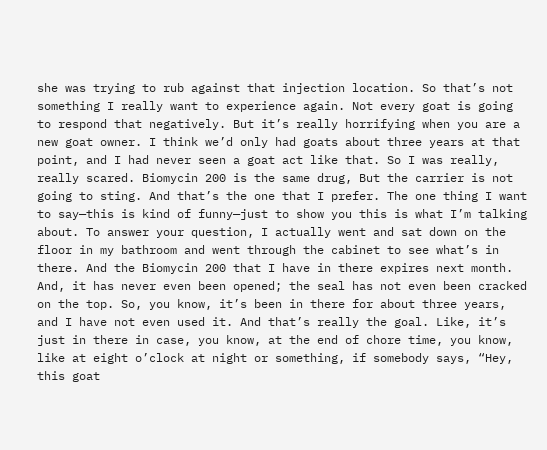she was trying to rub against that injection location. So that’s not something I really want to experience again. Not every goat is going to respond that negatively. But it’s really horrifying when you are a new goat owner. I think we’d only had goats about three years at that point, and I had never seen a goat act like that. So I was really, really scared. Biomycin 200 is the same drug, But the carrier is not going to sting. And that’s the one that I prefer. The one thing I want to say—this is kind of funny—just to show you this is what I’m talking about. To answer your question, I actually went and sat down on the floor in my bathroom and went through the cabinet to see what’s in there. And the Biomycin 200 that I have in there expires next month. And, it has never even been opened; the seal has not even been cracked on the top. So, you know, it’s been in there for about three years, and I have not even used it. And that’s really the goal. Like, it’s just in there in case, you know, at the end of chore time, you know, like at eight o’clock at night or something, if somebody says, “Hey, this goat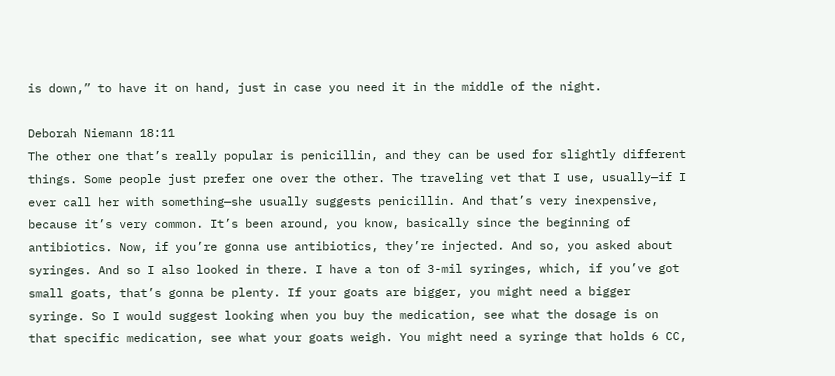is down,” to have it on hand, just in case you need it in the middle of the night.

Deborah Niemann 18:11
The other one that’s really popular is penicillin, and they can be used for slightly different things. Some people just prefer one over the other. The traveling vet that I use, usually—if I ever call her with something—she usually suggests penicillin. And that’s very inexpensive, because it’s very common. It’s been around, you know, basically since the beginning of antibiotics. Now, if you’re gonna use antibiotics, they’re injected. And so, you asked about syringes. And so I also looked in there. I have a ton of 3-mil syringes, which, if you’ve got small goats, that’s gonna be plenty. If your goats are bigger, you might need a bigger syringe. So I would suggest looking when you buy the medication, see what the dosage is on that specific medication, see what your goats weigh. You might need a syringe that holds 6 CC,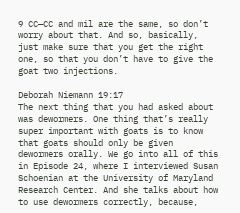9 CC—CC and mil are the same, so don’t worry about that. And so, basically, just make sure that you get the right one, so that you don’t have to give the goat two injections.

Deborah Niemann 19:17
The next thing that you had asked about was dewormers. One thing that’s really super important with goats is to know that goats should only be given dewormers orally. We go into all of this in Episode 24, where I interviewed Susan Schoenian at the University of Maryland Research Center. And she talks about how to use dewormers correctly, because,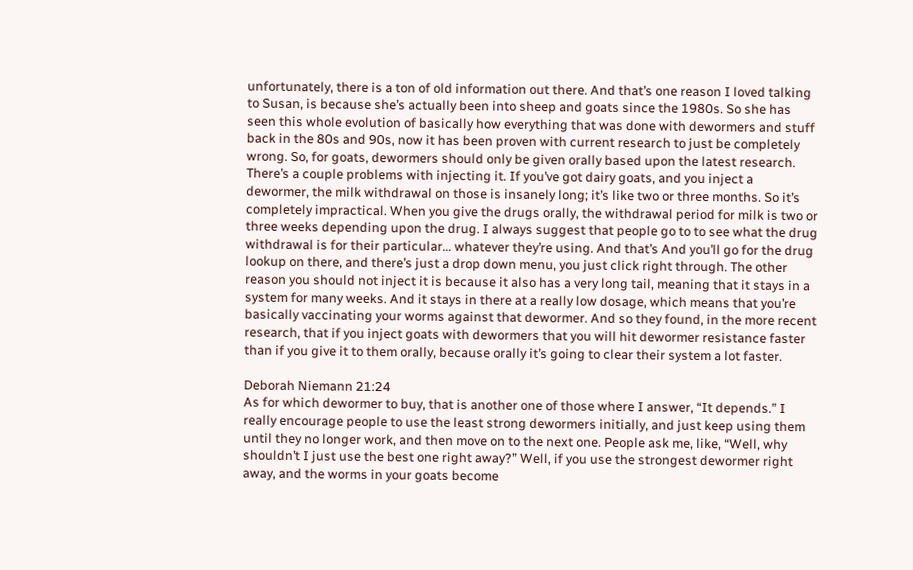unfortunately, there is a ton of old information out there. And that’s one reason I loved talking to Susan, is because she’s actually been into sheep and goats since the 1980s. So she has seen this whole evolution of basically how everything that was done with dewormers and stuff back in the 80s and 90s, now it has been proven with current research to just be completely wrong. So, for goats, dewormers should only be given orally based upon the latest research. There’s a couple problems with injecting it. If you’ve got dairy goats, and you inject a dewormer, the milk withdrawal on those is insanely long; it’s like two or three months. So it’s completely impractical. When you give the drugs orally, the withdrawal period for milk is two or three weeks depending upon the drug. I always suggest that people go to to see what the drug withdrawal is for their particular… whatever they’re using. And that’s And you’ll go for the drug lookup on there, and there’s just a drop down menu, you just click right through. The other reason you should not inject it is because it also has a very long tail, meaning that it stays in a system for many weeks. And it stays in there at a really low dosage, which means that you’re basically vaccinating your worms against that dewormer. And so they found, in the more recent research, that if you inject goats with dewormers that you will hit dewormer resistance faster than if you give it to them orally, because orally it’s going to clear their system a lot faster.

Deborah Niemann 21:24
As for which dewormer to buy, that is another one of those where I answer, “It depends.” I really encourage people to use the least strong dewormers initially, and just keep using them until they no longer work, and then move on to the next one. People ask me, like, “Well, why shouldn’t I just use the best one right away?” Well, if you use the strongest dewormer right away, and the worms in your goats become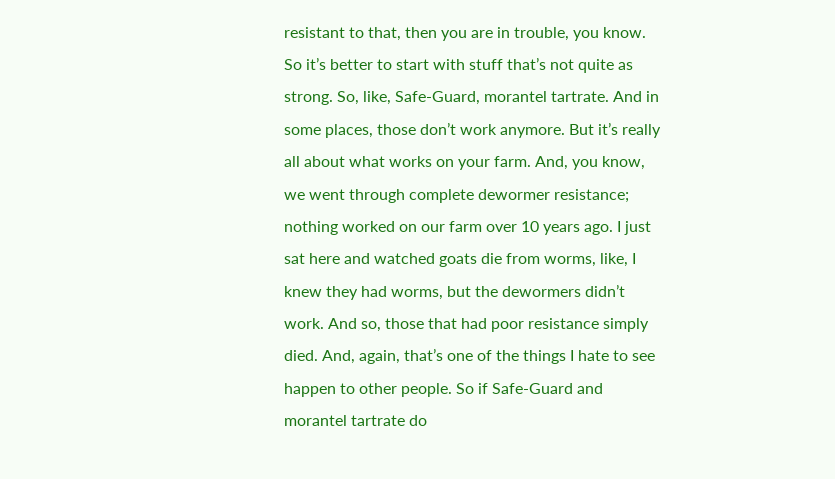resistant to that, then you are in trouble, you know. So it’s better to start with stuff that’s not quite as strong. So, like, Safe-Guard, morantel tartrate. And in some places, those don’t work anymore. But it’s really all about what works on your farm. And, you know, we went through complete dewormer resistance; nothing worked on our farm over 10 years ago. I just sat here and watched goats die from worms, like, I knew they had worms, but the dewormers didn’t work. And so, those that had poor resistance simply died. And, again, that’s one of the things I hate to see happen to other people. So if Safe-Guard and morantel tartrate do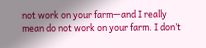not work on your farm—and I really mean do not work on your farm. I don’t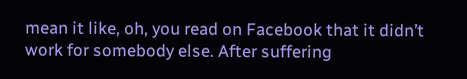mean it like, oh, you read on Facebook that it didn’t work for somebody else. After suffering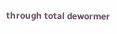through total dewormer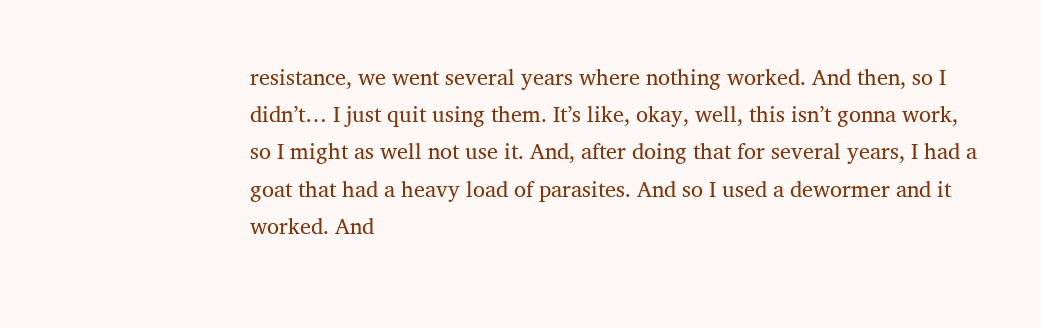resistance, we went several years where nothing worked. And then, so I didn’t… I just quit using them. It’s like, okay, well, this isn’t gonna work, so I might as well not use it. And, after doing that for several years, I had a goat that had a heavy load of parasites. And so I used a dewormer and it worked. And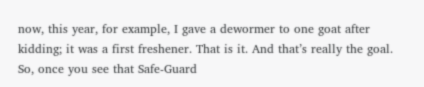now, this year, for example, I gave a dewormer to one goat after kidding; it was a first freshener. That is it. And that’s really the goal. So, once you see that Safe-Guard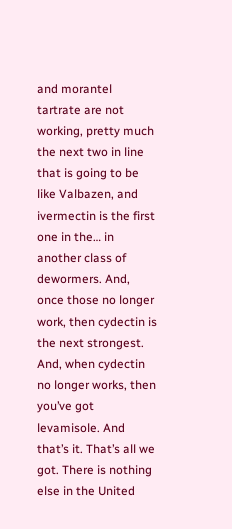and morantel tartrate are not working, pretty much the next two in line that is going to be like Valbazen, and ivermectin is the first one in the… in another class of dewormers. And, once those no longer work, then cydectin is the next strongest. And, when cydectin no longer works, then you’ve got levamisole. And that’s it. That’s all we got. There is nothing else in the United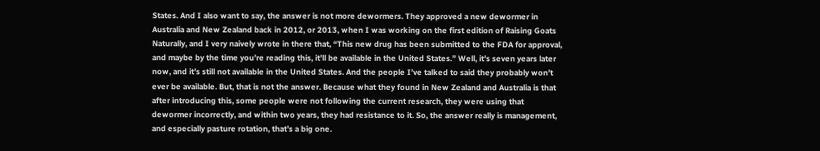States. And I also want to say, the answer is not more dewormers. They approved a new dewormer in Australia and New Zealand back in 2012, or 2013, when I was working on the first edition of Raising Goats Naturally, and I very naively wrote in there that, “This new drug has been submitted to the FDA for approval, and maybe by the time you’re reading this, it’ll be available in the United States.” Well, it’s seven years later now, and it’s still not available in the United States. And the people I’ve talked to said they probably won’t ever be available. But, that is not the answer. Because what they found in New Zealand and Australia is that after introducing this, some people were not following the current research, they were using that dewormer incorrectly, and within two years, they had resistance to it. So, the answer really is management, and especially pasture rotation, that’s a big one.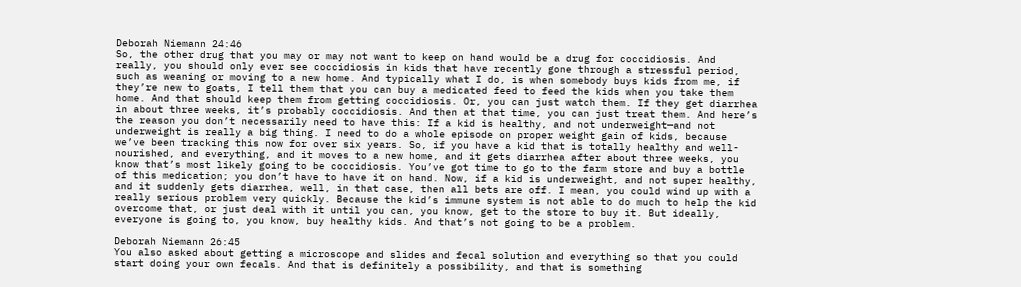Deborah Niemann 24:46
So, the other drug that you may or may not want to keep on hand would be a drug for coccidiosis. And really, you should only ever see coccidiosis in kids that have recently gone through a stressful period, such as weaning or moving to a new home. And typically what I do, is when somebody buys kids from me, if they’re new to goats, I tell them that you can buy a medicated feed to feed the kids when you take them home. And that should keep them from getting coccidiosis. Or, you can just watch them. If they get diarrhea in about three weeks, it’s probably coccidiosis. And then at that time, you can just treat them. And here’s the reason you don’t necessarily need to have this: If a kid is healthy, and not underweight—and not underweight is really a big thing. I need to do a whole episode on proper weight gain of kids, because we’ve been tracking this now for over six years. So, if you have a kid that is totally healthy and well-nourished, and everything, and it moves to a new home, and it gets diarrhea after about three weeks, you know that’s most likely going to be coccidiosis. You’ve got time to go to the farm store and buy a bottle of this medication; you don’t have to have it on hand. Now, if a kid is underweight, and not super healthy, and it suddenly gets diarrhea, well, in that case, then all bets are off. I mean, you could wind up with a really serious problem very quickly. Because the kid’s immune system is not able to do much to help the kid overcome that, or just deal with it until you can, you know, get to the store to buy it. But ideally, everyone is going to, you know, buy healthy kids. And that’s not going to be a problem.

Deborah Niemann 26:45
You also asked about getting a microscope and slides and fecal solution and everything so that you could start doing your own fecals. And that is definitely a possibility, and that is something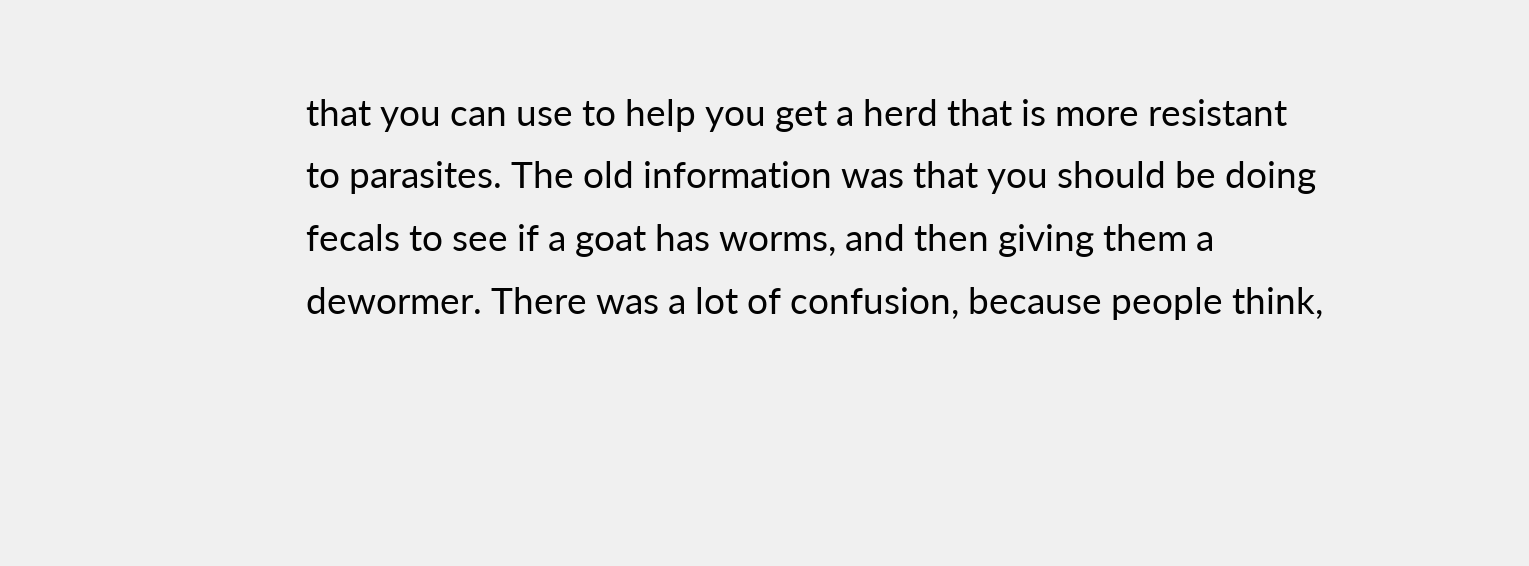that you can use to help you get a herd that is more resistant to parasites. The old information was that you should be doing fecals to see if a goat has worms, and then giving them a dewormer. There was a lot of confusion, because people think,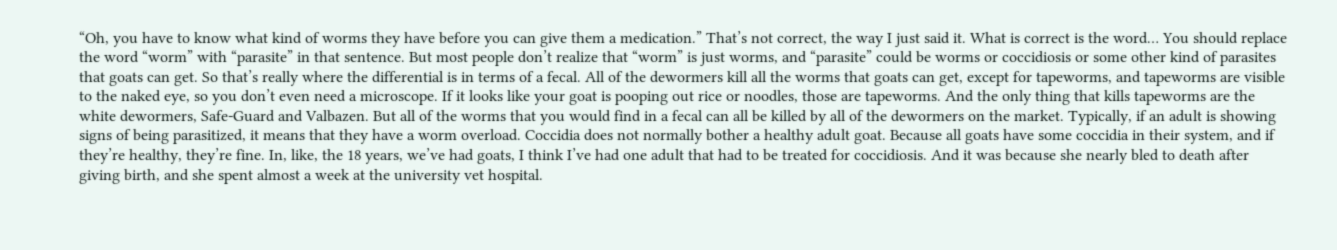“Oh, you have to know what kind of worms they have before you can give them a medication.” That’s not correct, the way I just said it. What is correct is the word… You should replace the word “worm” with “parasite” in that sentence. But most people don’t realize that “worm” is just worms, and “parasite” could be worms or coccidiosis or some other kind of parasites that goats can get. So that’s really where the differential is in terms of a fecal. All of the dewormers kill all the worms that goats can get, except for tapeworms, and tapeworms are visible to the naked eye, so you don’t even need a microscope. If it looks like your goat is pooping out rice or noodles, those are tapeworms. And the only thing that kills tapeworms are the white dewormers, Safe-Guard and Valbazen. But all of the worms that you would find in a fecal can all be killed by all of the dewormers on the market. Typically, if an adult is showing signs of being parasitized, it means that they have a worm overload. Coccidia does not normally bother a healthy adult goat. Because all goats have some coccidia in their system, and if they’re healthy, they’re fine. In, like, the 18 years, we’ve had goats, I think I’ve had one adult that had to be treated for coccidiosis. And it was because she nearly bled to death after giving birth, and she spent almost a week at the university vet hospital.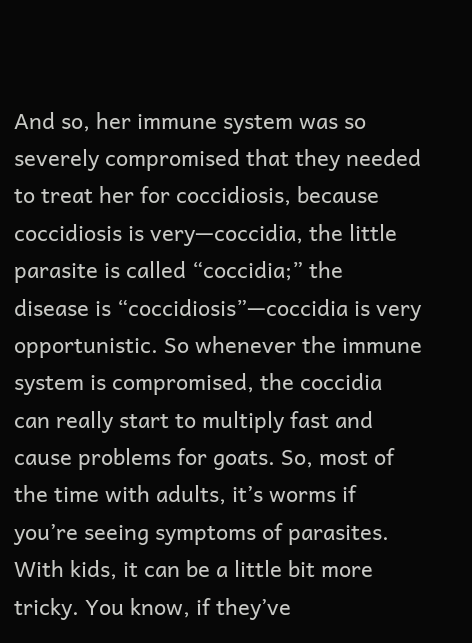And so, her immune system was so severely compromised that they needed to treat her for coccidiosis, because coccidiosis is very—coccidia, the little parasite is called “coccidia;” the disease is “coccidiosis”—coccidia is very opportunistic. So whenever the immune system is compromised, the coccidia can really start to multiply fast and cause problems for goats. So, most of the time with adults, it’s worms if you’re seeing symptoms of parasites. With kids, it can be a little bit more tricky. You know, if they’ve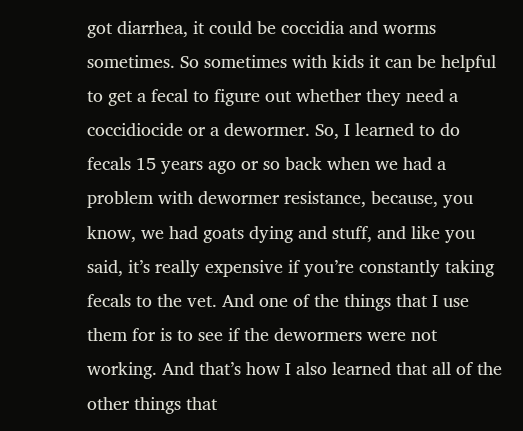got diarrhea, it could be coccidia and worms sometimes. So sometimes with kids it can be helpful to get a fecal to figure out whether they need a coccidiocide or a dewormer. So, I learned to do fecals 15 years ago or so back when we had a problem with dewormer resistance, because, you know, we had goats dying and stuff, and like you said, it’s really expensive if you’re constantly taking fecals to the vet. And one of the things that I use them for is to see if the dewormers were not working. And that’s how I also learned that all of the other things that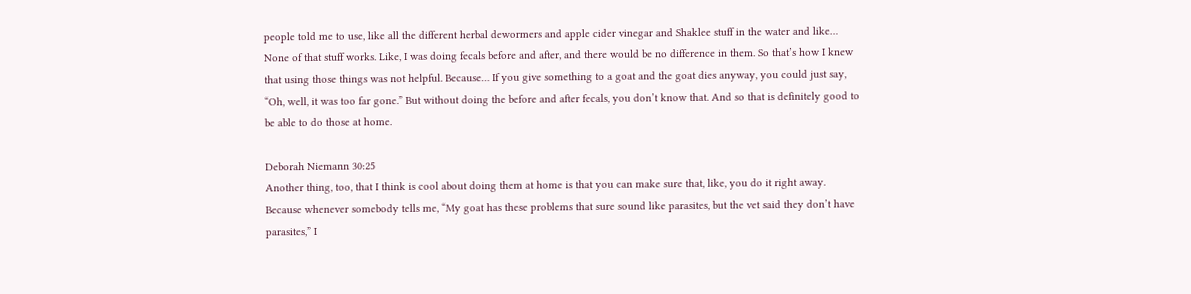people told me to use, like all the different herbal dewormers and apple cider vinegar and Shaklee stuff in the water and like… None of that stuff works. Like, I was doing fecals before and after, and there would be no difference in them. So that’s how I knew that using those things was not helpful. Because… If you give something to a goat and the goat dies anyway, you could just say, “Oh, well, it was too far gone.” But without doing the before and after fecals, you don’t know that. And so that is definitely good to be able to do those at home.

Deborah Niemann 30:25
Another thing, too, that I think is cool about doing them at home is that you can make sure that, like, you do it right away. Because whenever somebody tells me, “My goat has these problems that sure sound like parasites, but the vet said they don’t have parasites,” I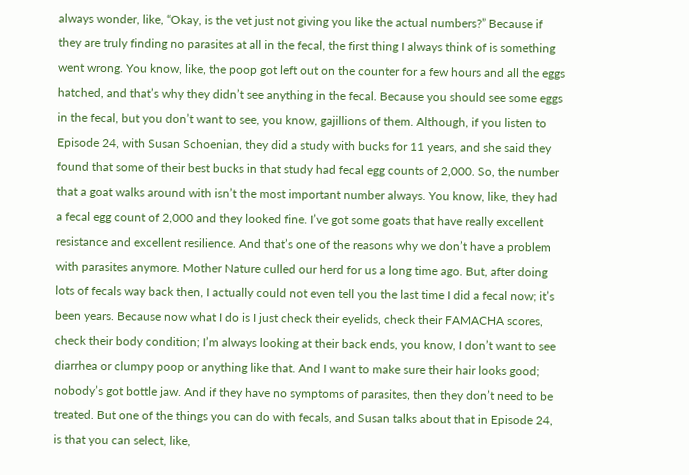always wonder, like, “Okay, is the vet just not giving you like the actual numbers?” Because if they are truly finding no parasites at all in the fecal, the first thing I always think of is something went wrong. You know, like, the poop got left out on the counter for a few hours and all the eggs hatched, and that’s why they didn’t see anything in the fecal. Because you should see some eggs in the fecal, but you don’t want to see, you know, gajillions of them. Although, if you listen to Episode 24, with Susan Schoenian, they did a study with bucks for 11 years, and she said they found that some of their best bucks in that study had fecal egg counts of 2,000. So, the number that a goat walks around with isn’t the most important number always. You know, like, they had a fecal egg count of 2,000 and they looked fine. I’ve got some goats that have really excellent resistance and excellent resilience. And that’s one of the reasons why we don’t have a problem with parasites anymore. Mother Nature culled our herd for us a long time ago. But, after doing lots of fecals way back then, I actually could not even tell you the last time I did a fecal now; it’s been years. Because now what I do is I just check their eyelids, check their FAMACHA scores, check their body condition; I’m always looking at their back ends, you know, I don’t want to see diarrhea or clumpy poop or anything like that. And I want to make sure their hair looks good; nobody’s got bottle jaw. And if they have no symptoms of parasites, then they don’t need to be treated. But one of the things you can do with fecals, and Susan talks about that in Episode 24, is that you can select, like,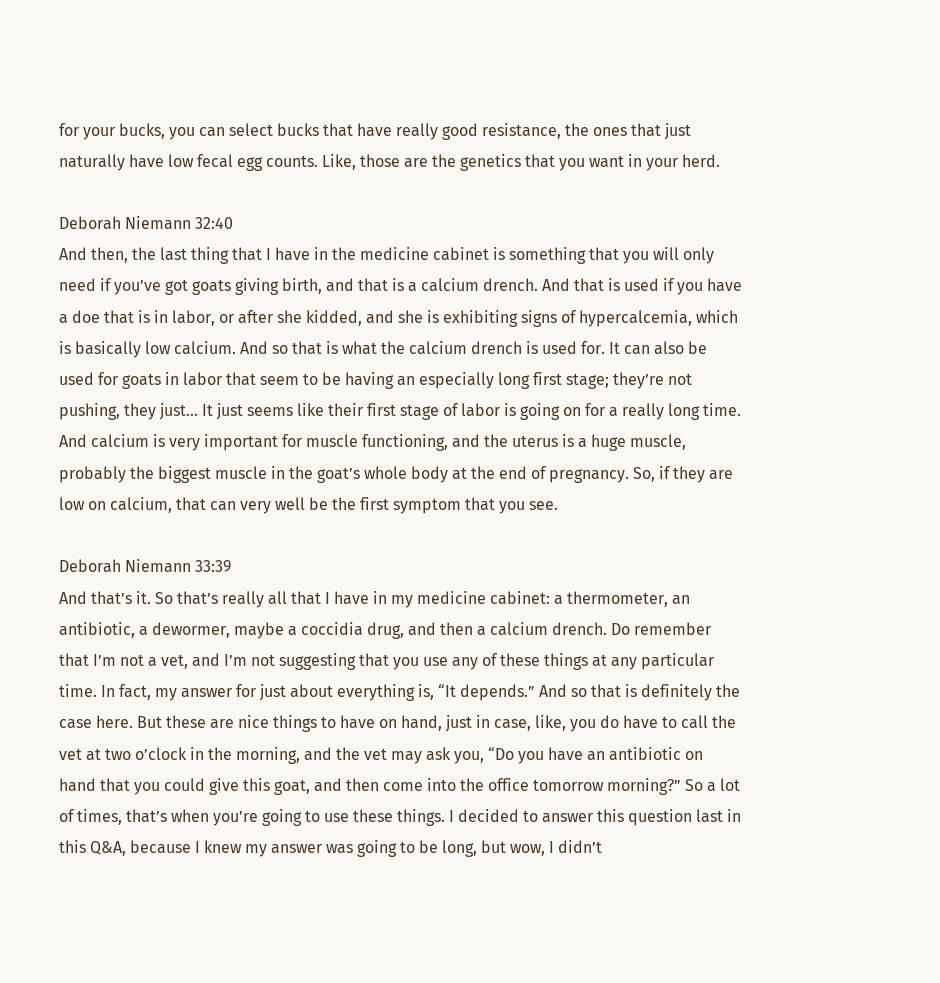for your bucks, you can select bucks that have really good resistance, the ones that just naturally have low fecal egg counts. Like, those are the genetics that you want in your herd.

Deborah Niemann 32:40
And then, the last thing that I have in the medicine cabinet is something that you will only need if you’ve got goats giving birth, and that is a calcium drench. And that is used if you have a doe that is in labor, or after she kidded, and she is exhibiting signs of hypercalcemia, which is basically low calcium. And so that is what the calcium drench is used for. It can also be used for goats in labor that seem to be having an especially long first stage; they’re not pushing, they just… It just seems like their first stage of labor is going on for a really long time. And calcium is very important for muscle functioning, and the uterus is a huge muscle, probably the biggest muscle in the goat’s whole body at the end of pregnancy. So, if they are low on calcium, that can very well be the first symptom that you see.

Deborah Niemann 33:39
And that’s it. So that’s really all that I have in my medicine cabinet: a thermometer, an antibiotic, a dewormer, maybe a coccidia drug, and then a calcium drench. Do remember that I’m not a vet, and I’m not suggesting that you use any of these things at any particular time. In fact, my answer for just about everything is, “It depends.” And so that is definitely the case here. But these are nice things to have on hand, just in case, like, you do have to call the vet at two o’clock in the morning, and the vet may ask you, “Do you have an antibiotic on hand that you could give this goat, and then come into the office tomorrow morning?” So a lot of times, that’s when you’re going to use these things. I decided to answer this question last in this Q&A, because I knew my answer was going to be long, but wow, I didn’t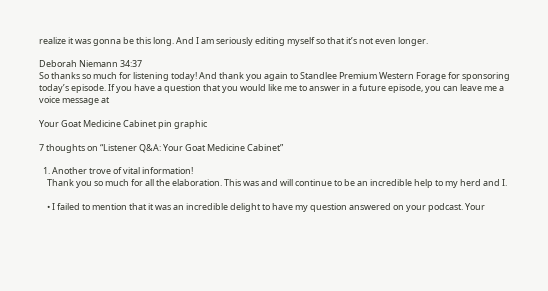realize it was gonna be this long. And I am seriously editing myself so that it’s not even longer.

Deborah Niemann 34:37
So thanks so much for listening today! And thank you again to Standlee Premium Western Forage for sponsoring today’s episode. If you have a question that you would like me to answer in a future episode, you can leave me a voice message at

Your Goat Medicine Cabinet pin graphic

7 thoughts on “Listener Q&A: Your Goat Medicine Cabinet”

  1. Another trove of vital information!
    Thank you so much for all the elaboration. This was and will continue to be an incredible help to my herd and I.

    • I failed to mention that it was an incredible delight to have my question answered on your podcast. Your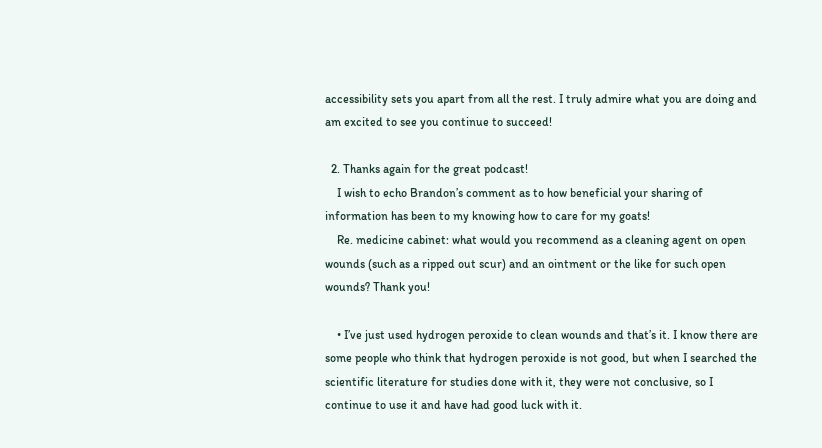accessibility sets you apart from all the rest. I truly admire what you are doing and am excited to see you continue to succeed!

  2. Thanks again for the great podcast!
    I wish to echo Brandon’s comment as to how beneficial your sharing of information has been to my knowing how to care for my goats!
    Re. medicine cabinet: what would you recommend as a cleaning agent on open wounds (such as a ripped out scur) and an ointment or the like for such open wounds? Thank you!

    • I’ve just used hydrogen peroxide to clean wounds and that’s it. I know there are some people who think that hydrogen peroxide is not good, but when I searched the scientific literature for studies done with it, they were not conclusive, so I continue to use it and have had good luck with it.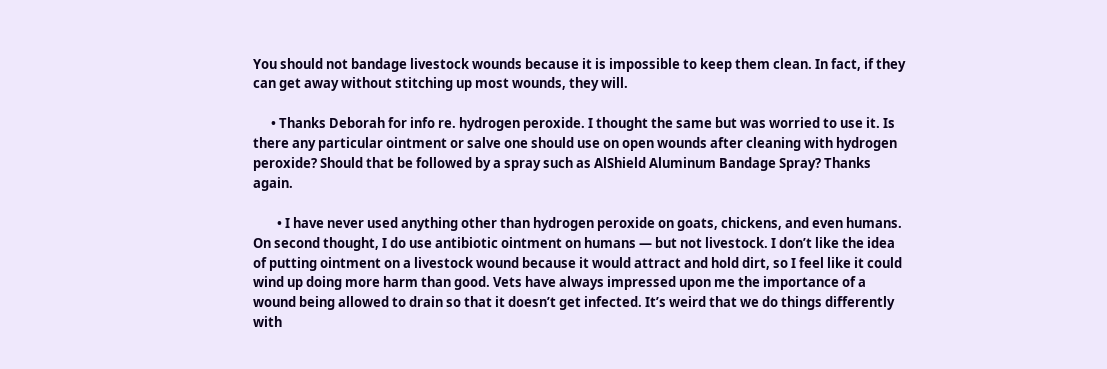You should not bandage livestock wounds because it is impossible to keep them clean. In fact, if they can get away without stitching up most wounds, they will.

      • Thanks Deborah for info re. hydrogen peroxide. I thought the same but was worried to use it. Is there any particular ointment or salve one should use on open wounds after cleaning with hydrogen peroxide? Should that be followed by a spray such as AlShield Aluminum Bandage Spray? Thanks again.

        • I have never used anything other than hydrogen peroxide on goats, chickens, and even humans. On second thought, I do use antibiotic ointment on humans — but not livestock. I don’t like the idea of putting ointment on a livestock wound because it would attract and hold dirt, so I feel like it could wind up doing more harm than good. Vets have always impressed upon me the importance of a wound being allowed to drain so that it doesn’t get infected. It’s weird that we do things differently with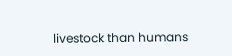livestock than humans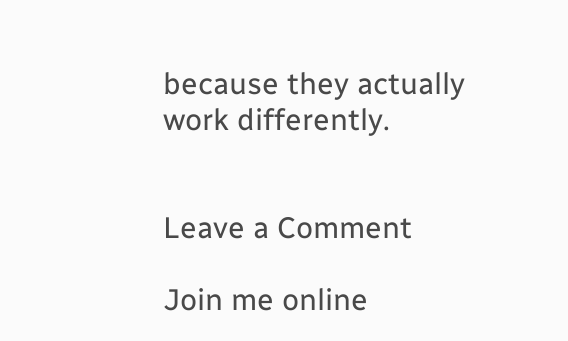because they actually work differently.


Leave a Comment

Join me online